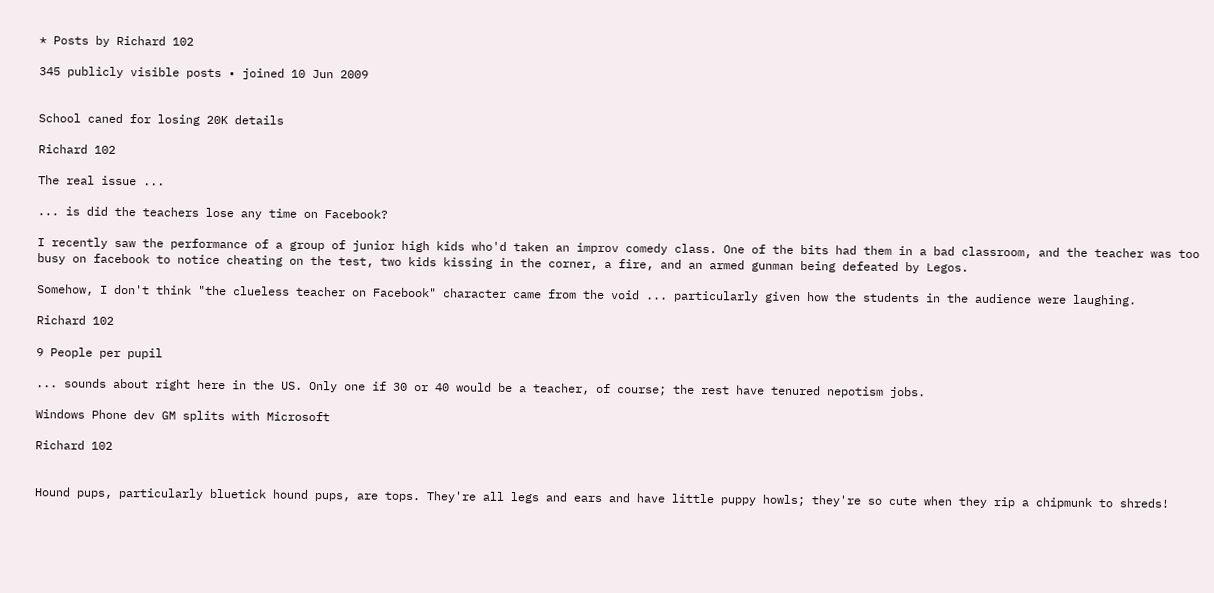* Posts by Richard 102

345 publicly visible posts • joined 10 Jun 2009


School caned for losing 20K details

Richard 102

The real issue ...

... is did the teachers lose any time on Facebook?

I recently saw the performance of a group of junior high kids who'd taken an improv comedy class. One of the bits had them in a bad classroom, and the teacher was too busy on facebook to notice cheating on the test, two kids kissing in the corner, a fire, and an armed gunman being defeated by Legos.

Somehow, I don't think "the clueless teacher on Facebook" character came from the void ... particularly given how the students in the audience were laughing.

Richard 102

9 People per pupil

... sounds about right here in the US. Only one if 30 or 40 would be a teacher, of course; the rest have tenured nepotism jobs.

Windows Phone dev GM splits with Microsoft

Richard 102


Hound pups, particularly bluetick hound pups, are tops. They're all legs and ears and have little puppy howls; they're so cute when they rip a chipmunk to shreds!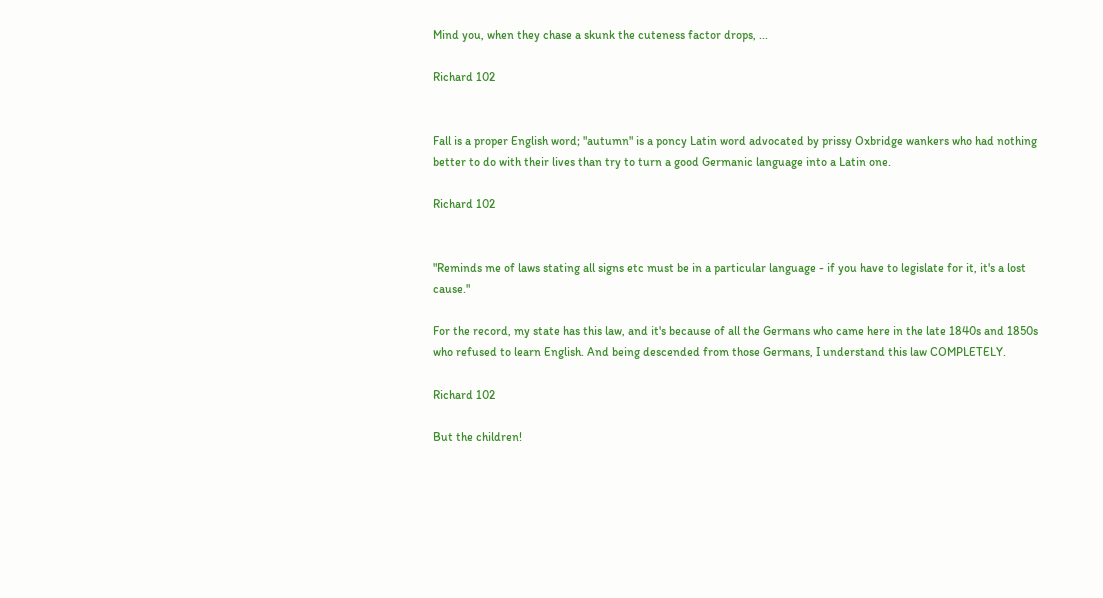Mind you, when they chase a skunk the cuteness factor drops, ...

Richard 102


Fall is a proper English word; "autumn" is a poncy Latin word advocated by prissy Oxbridge wankers who had nothing better to do with their lives than try to turn a good Germanic language into a Latin one.

Richard 102


"Reminds me of laws stating all signs etc must be in a particular language - if you have to legislate for it, it's a lost cause."

For the record, my state has this law, and it's because of all the Germans who came here in the late 1840s and 1850s who refused to learn English. And being descended from those Germans, I understand this law COMPLETELY.

Richard 102

But the children!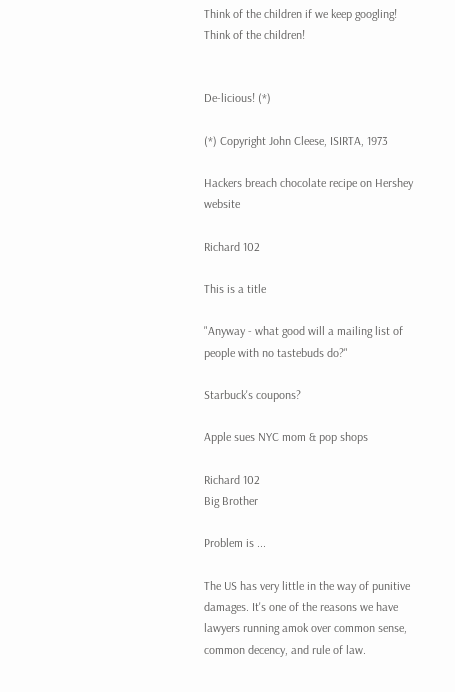Think of the children if we keep googling! Think of the children!


De-licious! (*)

(*) Copyright John Cleese, ISIRTA, 1973

Hackers breach chocolate recipe on Hershey website

Richard 102

This is a title

"Anyway - what good will a mailing list of people with no tastebuds do?"

Starbuck's coupons?

Apple sues NYC mom & pop shops

Richard 102
Big Brother

Problem is ...

The US has very little in the way of punitive damages. It's one of the reasons we have lawyers running amok over common sense, common decency, and rule of law.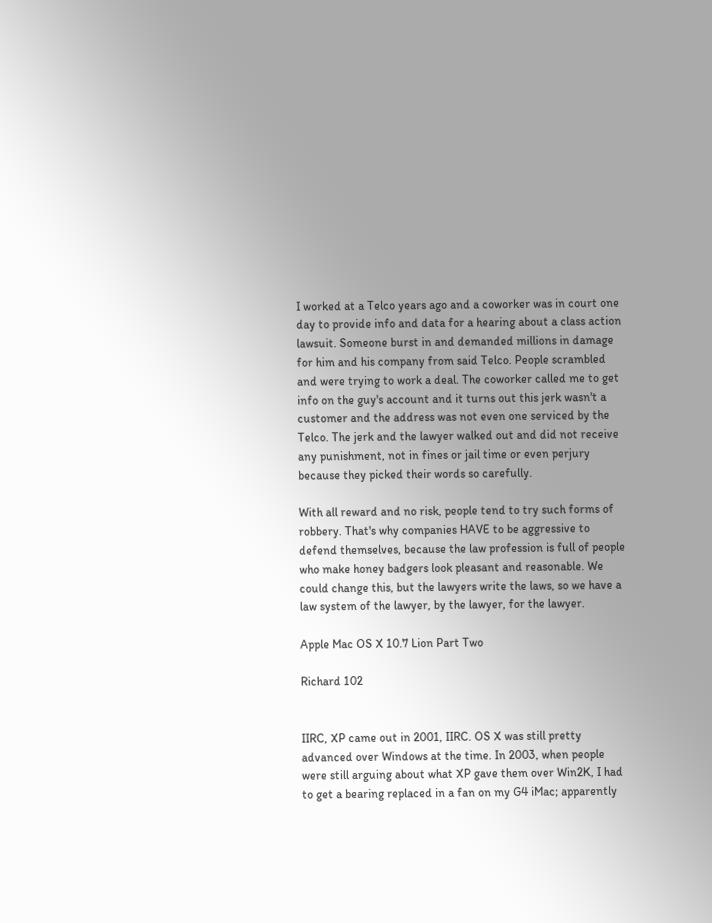I worked at a Telco years ago and a coworker was in court one day to provide info and data for a hearing about a class action lawsuit. Someone burst in and demanded millions in damage for him and his company from said Telco. People scrambled and were trying to work a deal. The coworker called me to get info on the guy's account and it turns out this jerk wasn't a customer and the address was not even one serviced by the Telco. The jerk and the lawyer walked out and did not receive any punishment, not in fines or jail time or even perjury because they picked their words so carefully.

With all reward and no risk, people tend to try such forms of robbery. That's why companies HAVE to be aggressive to defend themselves, because the law profession is full of people who make honey badgers look pleasant and reasonable. We could change this, but the lawyers write the laws, so we have a law system of the lawyer, by the lawyer, for the lawyer.

Apple Mac OS X 10.7 Lion Part Two

Richard 102


IIRC, XP came out in 2001, IIRC. OS X was still pretty advanced over Windows at the time. In 2003, when people were still arguing about what XP gave them over Win2K, I had to get a bearing replaced in a fan on my G4 iMac; apparently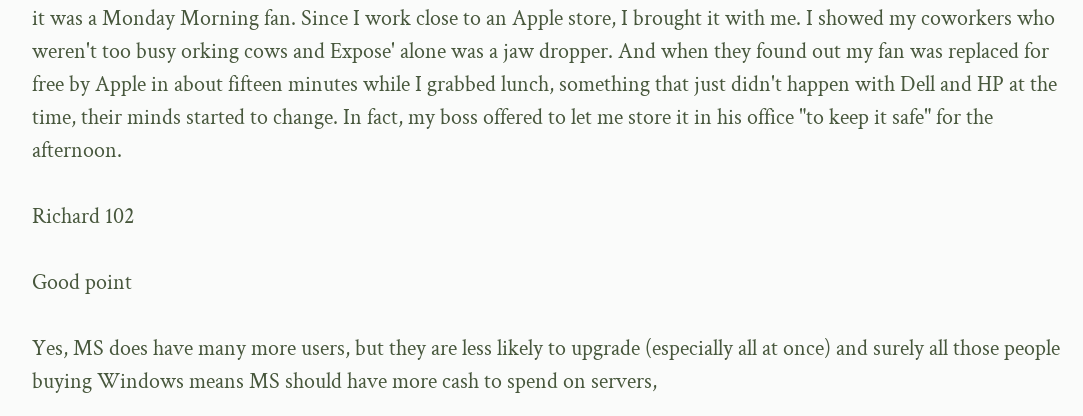it was a Monday Morning fan. Since I work close to an Apple store, I brought it with me. I showed my coworkers who weren't too busy orking cows and Expose' alone was a jaw dropper. And when they found out my fan was replaced for free by Apple in about fifteen minutes while I grabbed lunch, something that just didn't happen with Dell and HP at the time, their minds started to change. In fact, my boss offered to let me store it in his office "to keep it safe" for the afternoon.

Richard 102

Good point

Yes, MS does have many more users, but they are less likely to upgrade (especially all at once) and surely all those people buying Windows means MS should have more cash to spend on servers,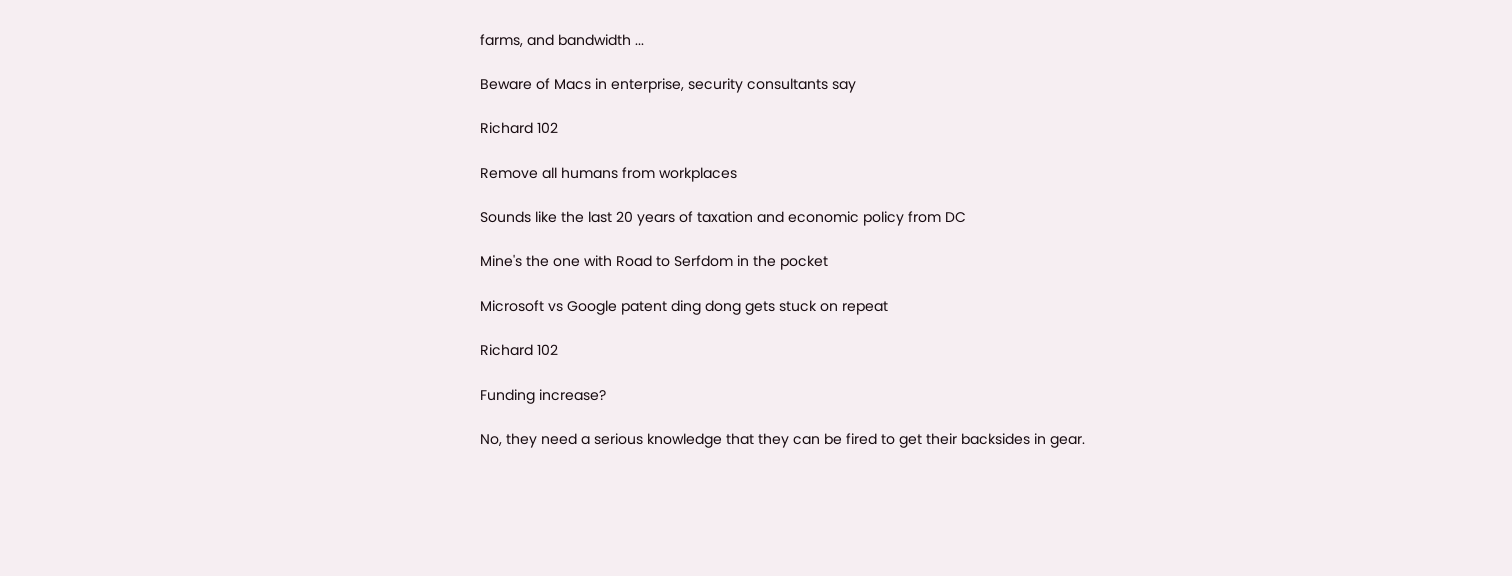farms, and bandwidth ...

Beware of Macs in enterprise, security consultants say

Richard 102

Remove all humans from workplaces

Sounds like the last 20 years of taxation and economic policy from DC

Mine's the one with Road to Serfdom in the pocket

Microsoft vs Google patent ding dong gets stuck on repeat

Richard 102

Funding increase?

No, they need a serious knowledge that they can be fired to get their backsides in gear.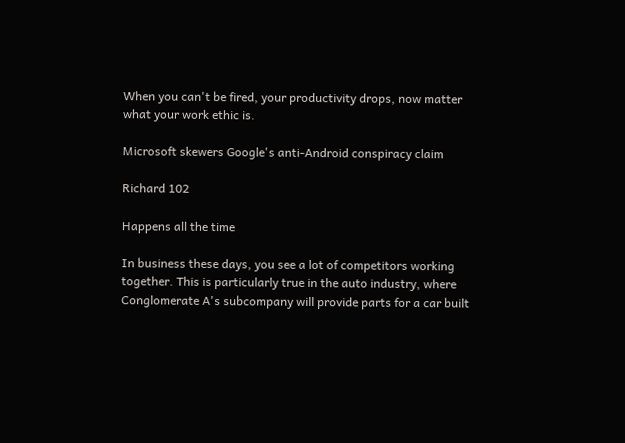When you can't be fired, your productivity drops, now matter what your work ethic is.

Microsoft skewers Google's anti-Android conspiracy claim

Richard 102

Happens all the time

In business these days, you see a lot of competitors working together. This is particularly true in the auto industry, where Conglomerate A's subcompany will provide parts for a car built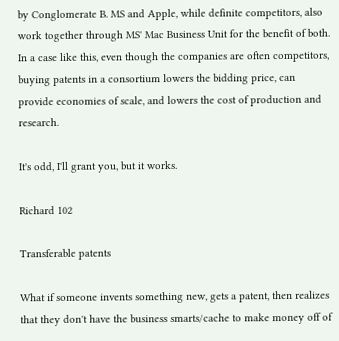by Conglomerate B. MS and Apple, while definite competitors, also work together through MS' Mac Business Unit for the benefit of both. In a case like this, even though the companies are often competitors, buying patents in a consortium lowers the bidding price, can provide economies of scale, and lowers the cost of production and research.

It's odd, I'll grant you, but it works.

Richard 102

Transferable patents

What if someone invents something new, gets a patent, then realizes that they don't have the business smarts/cache to make money off of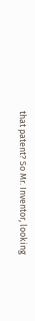that patent? So Mr. Inventor, looking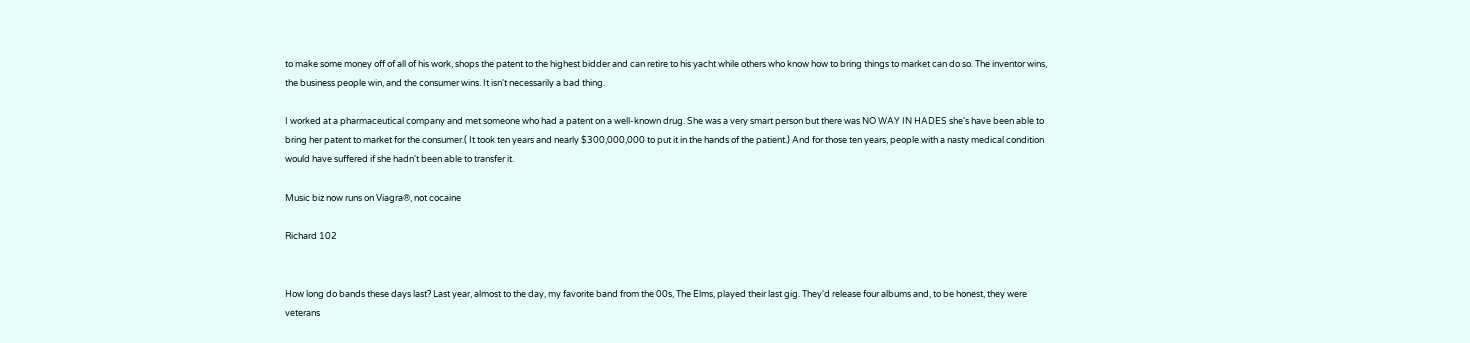to make some money off of all of his work, shops the patent to the highest bidder and can retire to his yacht while others who know how to bring things to market can do so. The inventor wins, the business people win, and the consumer wins. It isn't necessarily a bad thing.

I worked at a pharmaceutical company and met someone who had a patent on a well-known drug. She was a very smart person but there was NO WAY IN HADES she's have been able to bring her patent to market for the consumer.( It took ten years and nearly $300,000,000 to put it in the hands of the patient.) And for those ten years, people with a nasty medical condition would have suffered if she hadn't been able to transfer it.

Music biz now runs on Viagra®, not cocaine

Richard 102


How long do bands these days last? Last year, almost to the day, my favorite band from the 00s, The Elms, played their last gig. They'd release four albums and, to be honest, they were veterans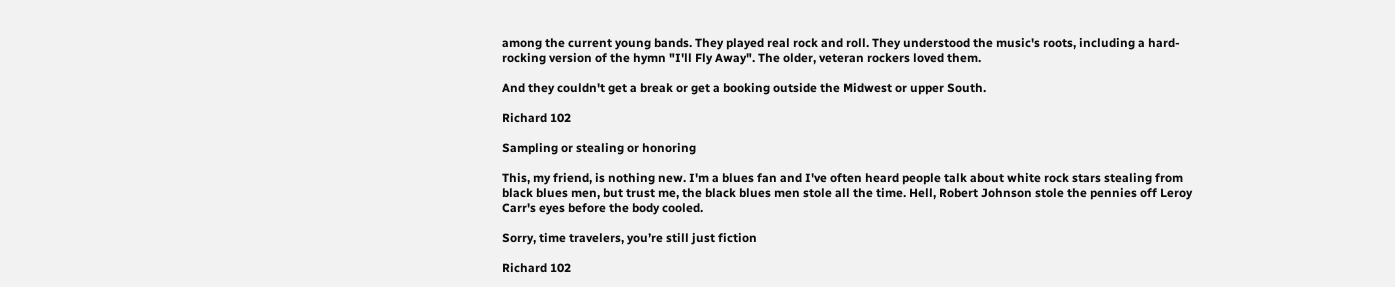among the current young bands. They played real rock and roll. They understood the music's roots, including a hard-rocking version of the hymn "I'll Fly Away". The older, veteran rockers loved them.

And they couldn't get a break or get a booking outside the Midwest or upper South.

Richard 102

Sampling or stealing or honoring

This, my friend, is nothing new. I'm a blues fan and I've often heard people talk about white rock stars stealing from black blues men, but trust me, the black blues men stole all the time. Hell, Robert Johnson stole the pennies off Leroy Carr's eyes before the body cooled.

Sorry, time travelers, you’re still just fiction

Richard 102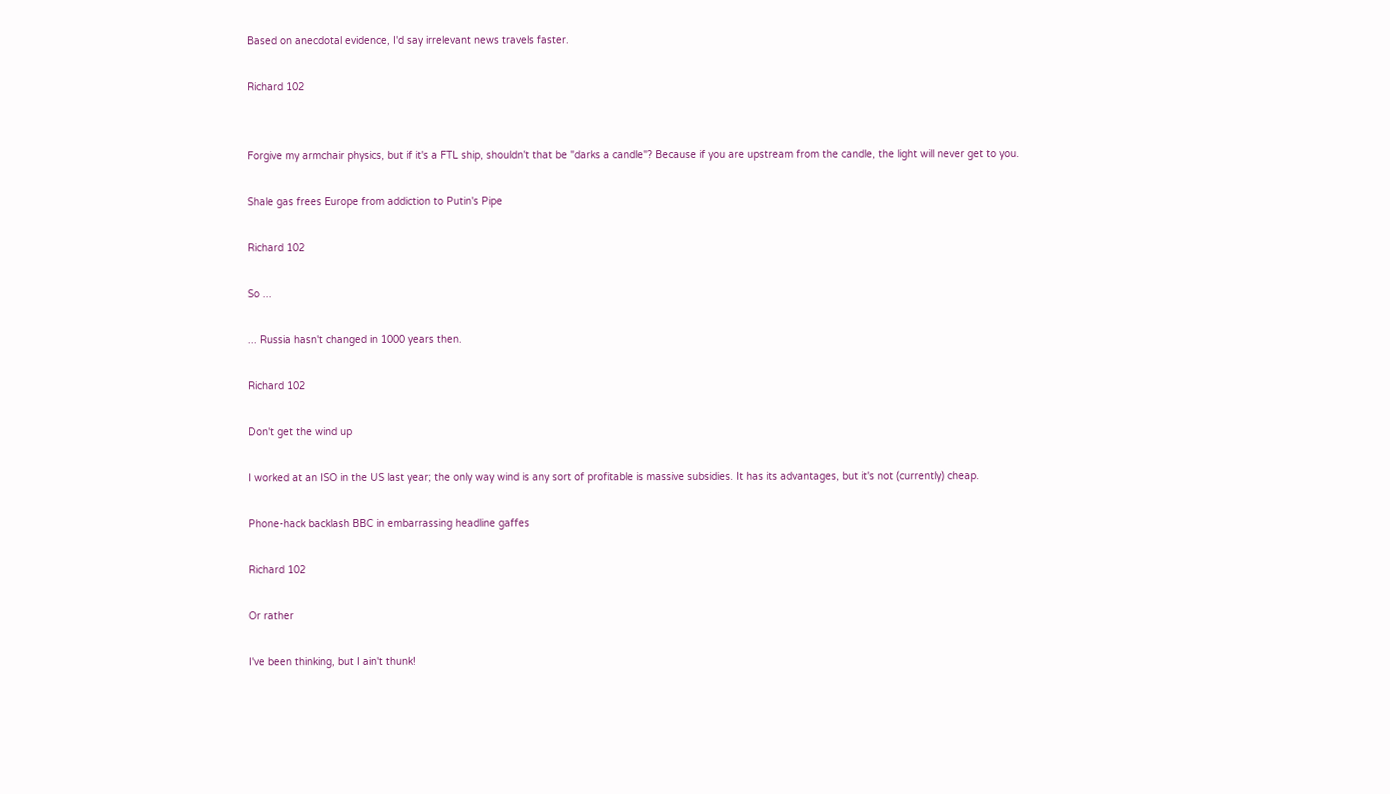Based on anecdotal evidence, I'd say irrelevant news travels faster.

Richard 102


Forgive my armchair physics, but if it's a FTL ship, shouldn't that be "darks a candle"? Because if you are upstream from the candle, the light will never get to you.

Shale gas frees Europe from addiction to Putin's Pipe

Richard 102

So ...

... Russia hasn't changed in 1000 years then.

Richard 102

Don't get the wind up

I worked at an ISO in the US last year; the only way wind is any sort of profitable is massive subsidies. It has its advantages, but it's not (currently) cheap.

Phone-hack backlash BBC in embarrassing headline gaffes

Richard 102

Or rather

I've been thinking, but I ain't thunk!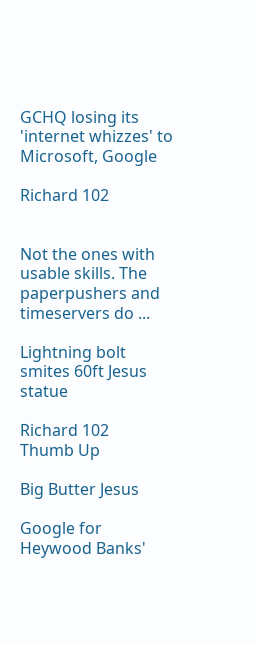GCHQ losing its 'internet whizzes' to Microsoft, Google

Richard 102


Not the ones with usable skills. The paperpushers and timeservers do ...

Lightning bolt smites 60ft Jesus statue

Richard 102
Thumb Up

Big Butter Jesus

Google for Heywood Banks'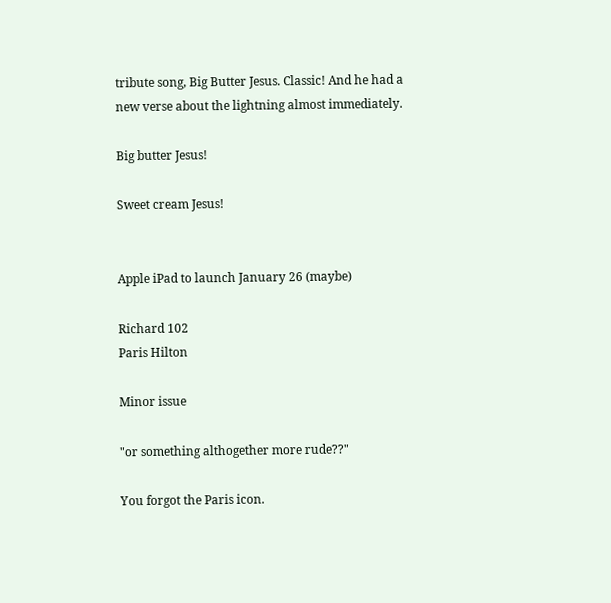tribute song, Big Butter Jesus. Classic! And he had a new verse about the lightning almost immediately.

Big butter Jesus!

Sweet cream Jesus!


Apple iPad to launch January 26 (maybe)

Richard 102
Paris Hilton

Minor issue

"or something althogether more rude??"

You forgot the Paris icon.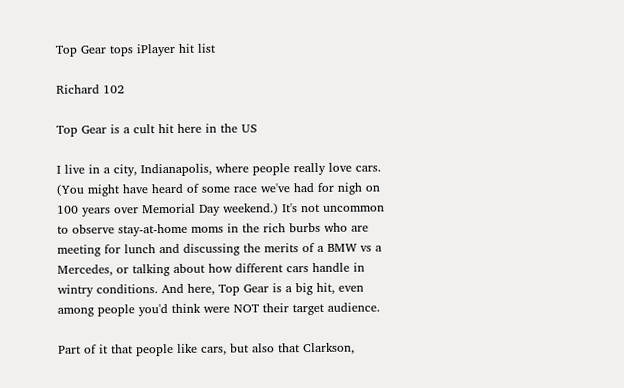Top Gear tops iPlayer hit list

Richard 102

Top Gear is a cult hit here in the US

I live in a city, Indianapolis, where people really love cars. (You might have heard of some race we've had for nigh on 100 years over Memorial Day weekend.) It's not uncommon to observe stay-at-home moms in the rich burbs who are meeting for lunch and discussing the merits of a BMW vs a Mercedes, or talking about how different cars handle in wintry conditions. And here, Top Gear is a big hit, even among people you'd think were NOT their target audience.

Part of it that people like cars, but also that Clarkson,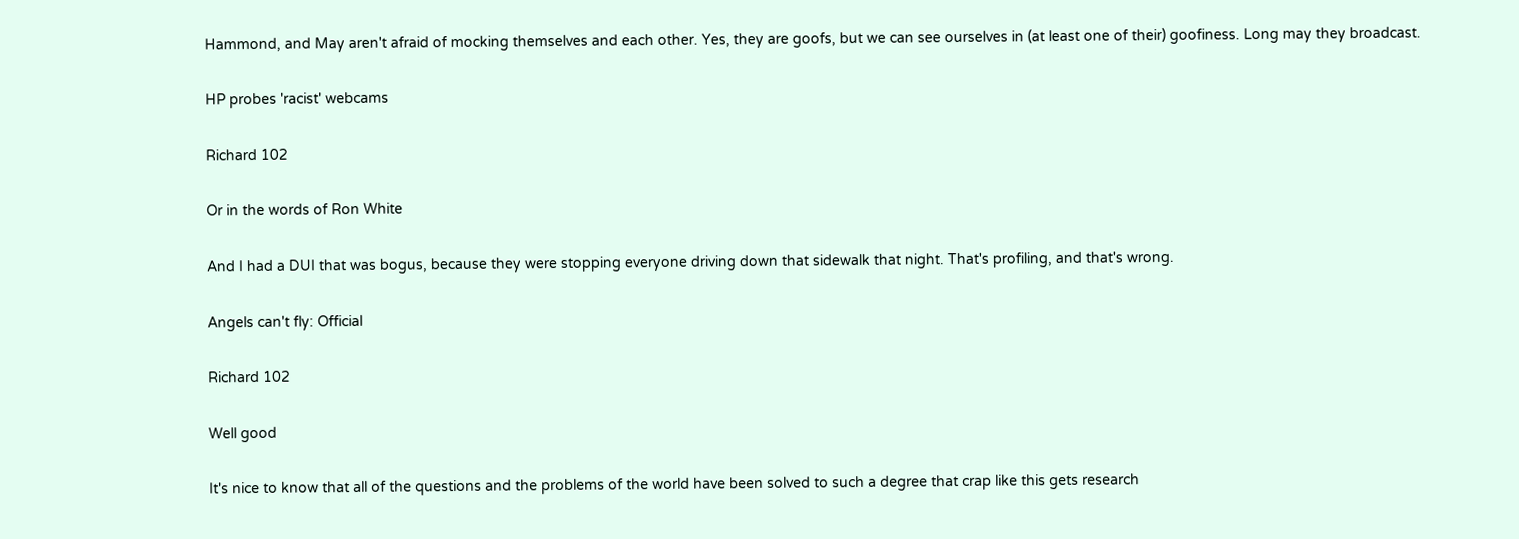Hammond, and May aren't afraid of mocking themselves and each other. Yes, they are goofs, but we can see ourselves in (at least one of their) goofiness. Long may they broadcast.

HP probes 'racist' webcams

Richard 102

Or in the words of Ron White

And I had a DUI that was bogus, because they were stopping everyone driving down that sidewalk that night. That's profiling, and that's wrong.

Angels can't fly: Official

Richard 102

Well good

It's nice to know that all of the questions and the problems of the world have been solved to such a degree that crap like this gets research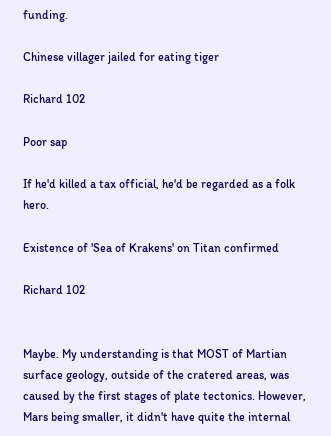funding.

Chinese villager jailed for eating tiger

Richard 102

Poor sap

If he'd killed a tax official, he'd be regarded as a folk hero.

Existence of 'Sea of Krakens' on Titan confirmed

Richard 102


Maybe. My understanding is that MOST of Martian surface geology, outside of the cratered areas, was caused by the first stages of plate tectonics. However, Mars being smaller, it didn't have quite the internal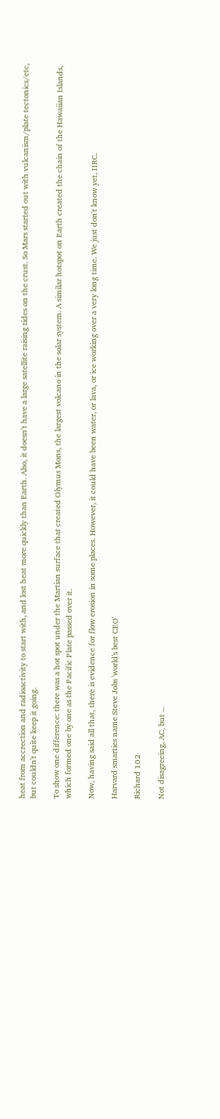heat from accrection and radioactivity to start with, and lost heat more quickly than Earth. Also, it doesn't have a large satellite raising tides on the crust. So Mars started out with vulcanism/plate tectonics/etc, but couldn't quite keep it going.

To show one difference: there was a hot spot under the Martian surface that created Olymus Mons, the largest volcano in the solar system. A similar hotspot on Earth created the chain of the Hawaiian Islands, which formed one by one as the Pacific Plate passed over it.

Now, having said all that, there is evidence for flow erosion in some places. However, it could have been water, or lava, or ice working over a very long time. We just don't know yet, IIRC.

Harvard smarties name Steve Jobs 'world's best CEO'

Richard 102

Not disagreeing, AC, but ...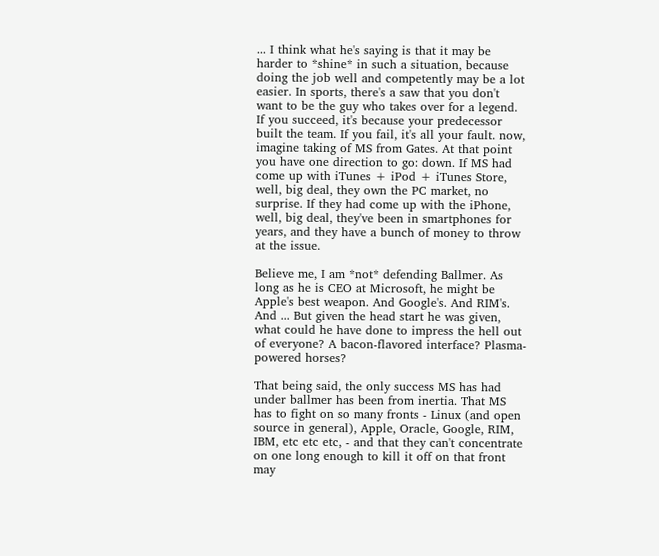... I think what he's saying is that it may be harder to *shine* in such a situation, because doing the job well and competently may be a lot easier. In sports, there's a saw that you don't want to be the guy who takes over for a legend. If you succeed, it's because your predecessor built the team. If you fail, it's all your fault. now, imagine taking of MS from Gates. At that point you have one direction to go: down. If MS had come up with iTunes + iPod + iTunes Store, well, big deal, they own the PC market, no surprise. If they had come up with the iPhone, well, big deal, they've been in smartphones for years, and they have a bunch of money to throw at the issue.

Believe me, I am *not* defending Ballmer. As long as he is CEO at Microsoft, he might be Apple's best weapon. And Google's. And RIM's. And ... But given the head start he was given, what could he have done to impress the hell out of everyone? A bacon-flavored interface? Plasma-powered horses?

That being said, the only success MS has had under ballmer has been from inertia. That MS has to fight on so many fronts - Linux (and open source in general), Apple, Oracle, Google, RIM, IBM, etc etc etc, - and that they can't concentrate on one long enough to kill it off on that front may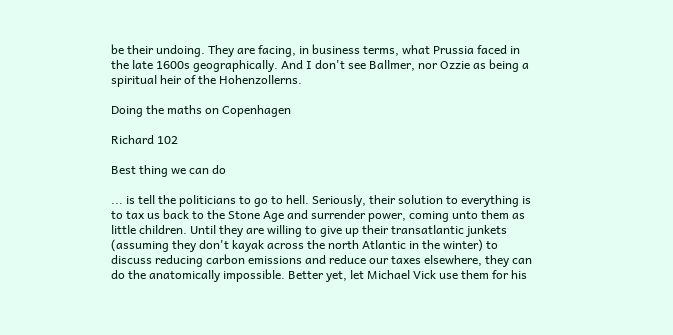be their undoing. They are facing, in business terms, what Prussia faced in the late 1600s geographically. And I don't see Ballmer, nor Ozzie as being a spiritual heir of the Hohenzollerns.

Doing the maths on Copenhagen

Richard 102

Best thing we can do

... is tell the politicians to go to hell. Seriously, their solution to everything is to tax us back to the Stone Age and surrender power, coming unto them as little children. Until they are willing to give up their transatlantic junkets (assuming they don't kayak across the north Atlantic in the winter) to discuss reducing carbon emissions and reduce our taxes elsewhere, they can do the anatomically impossible. Better yet, let Michael Vick use them for his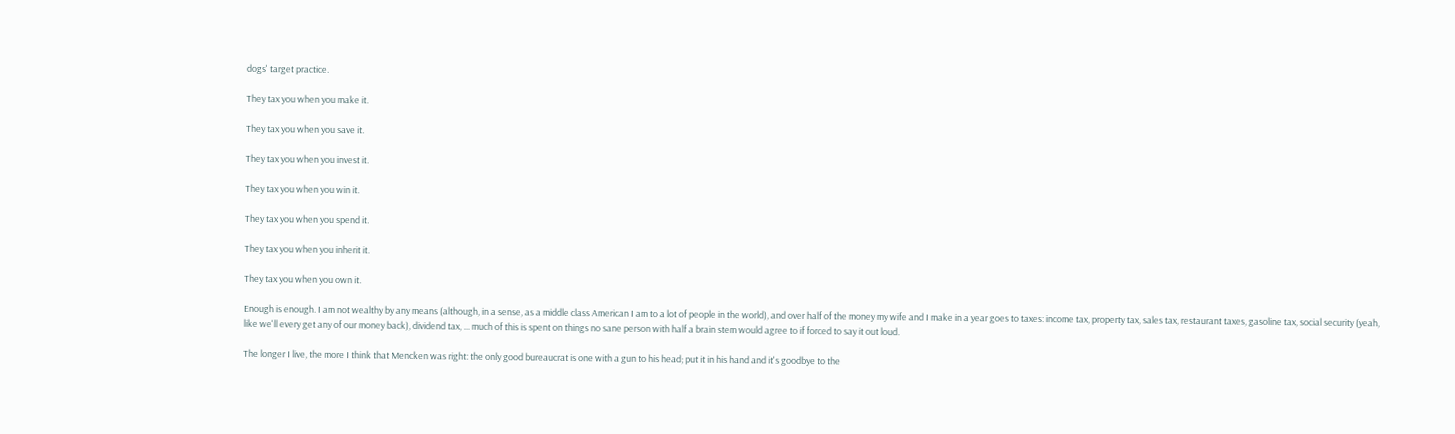dogs' target practice.

They tax you when you make it.

They tax you when you save it.

They tax you when you invest it.

They tax you when you win it.

They tax you when you spend it.

They tax you when you inherit it.

They tax you when you own it.

Enough is enough. I am not wealthy by any means (although, in a sense, as a middle class American I am to a lot of people in the world), and over half of the money my wife and I make in a year goes to taxes: income tax, property tax, sales tax, restaurant taxes, gasoline tax, social security (yeah, like we'll every get any of our money back), dividend tax, ... much of this is spent on things no sane person with half a brain stem would agree to if forced to say it out loud.

The longer I live, the more I think that Mencken was right: the only good bureaucrat is one with a gun to his head; put it in his hand and it's goodbye to the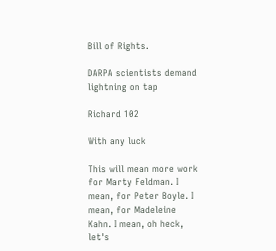Bill of Rights.

DARPA scientists demand lightning on tap

Richard 102

With any luck

This will mean more work for Marty Feldman. I mean, for Peter Boyle. I mean, for Madeleine Kahn. I mean, oh heck, let's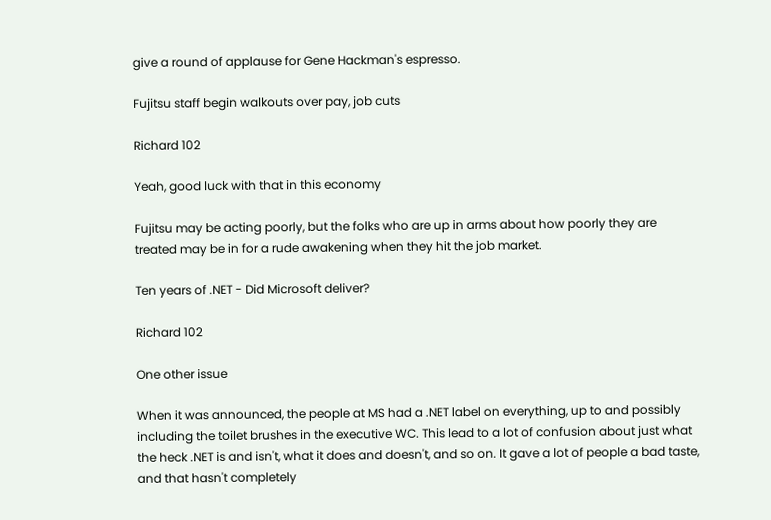give a round of applause for Gene Hackman's espresso.

Fujitsu staff begin walkouts over pay, job cuts

Richard 102

Yeah, good luck with that in this economy

Fujitsu may be acting poorly, but the folks who are up in arms about how poorly they are treated may be in for a rude awakening when they hit the job market.

Ten years of .NET - Did Microsoft deliver?

Richard 102

One other issue

When it was announced, the people at MS had a .NET label on everything, up to and possibly including the toilet brushes in the executive WC. This lead to a lot of confusion about just what the heck .NET is and isn't, what it does and doesn't, and so on. It gave a lot of people a bad taste, and that hasn't completely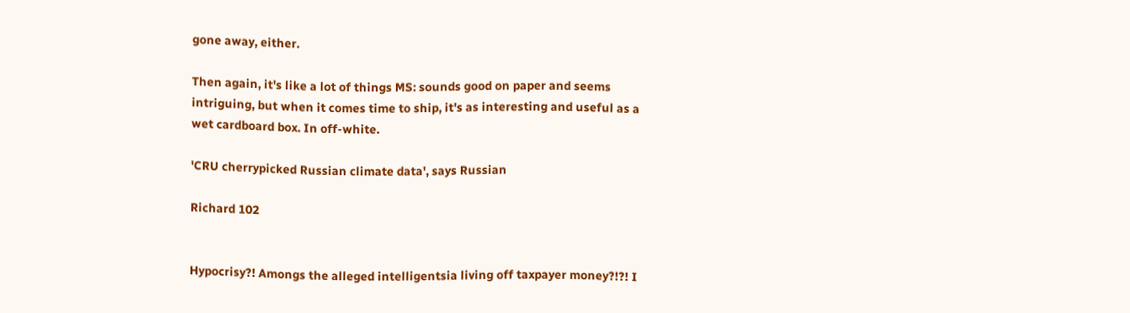gone away, either.

Then again, it's like a lot of things MS: sounds good on paper and seems intriguing, but when it comes time to ship, it's as interesting and useful as a wet cardboard box. In off-white.

'CRU cherrypicked Russian climate data', says Russian

Richard 102


Hypocrisy?! Amongs the alleged intelligentsia living off taxpayer money?!?! I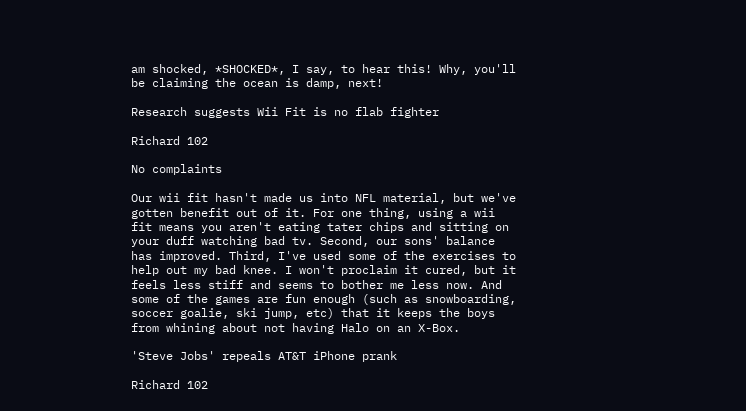am shocked, *SHOCKED*, I say, to hear this! Why, you'll be claiming the ocean is damp, next!

Research suggests Wii Fit is no flab fighter

Richard 102

No complaints

Our wii fit hasn't made us into NFL material, but we've gotten benefit out of it. For one thing, using a wii fit means you aren't eating tater chips and sitting on your duff watching bad tv. Second, our sons' balance has improved. Third, I've used some of the exercises to help out my bad knee. I won't proclaim it cured, but it feels less stiff and seems to bother me less now. And some of the games are fun enough (such as snowboarding, soccer goalie, ski jump, etc) that it keeps the boys from whining about not having Halo on an X-Box.

'Steve Jobs' repeals AT&T iPhone prank

Richard 102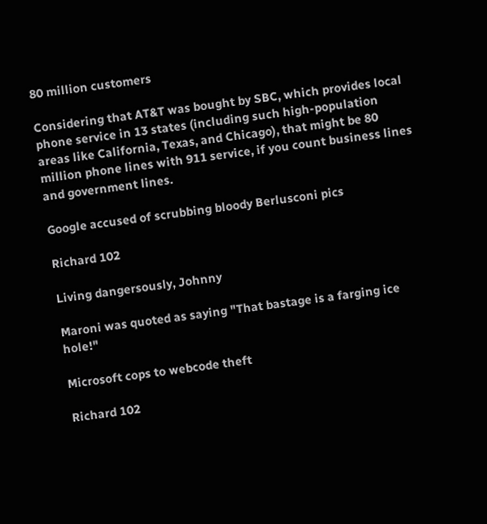80 million customers

Considering that AT&T was bought by SBC, which provides local phone service in 13 states (including such high-population areas like California, Texas, and Chicago), that might be 80 million phone lines with 911 service, if you count business lines and government lines.

Google accused of scrubbing bloody Berlusconi pics

Richard 102

Living dangersously, Johnny

Maroni was quoted as saying "That bastage is a farging ice hole!"

Microsoft cops to webcode theft

Richard 102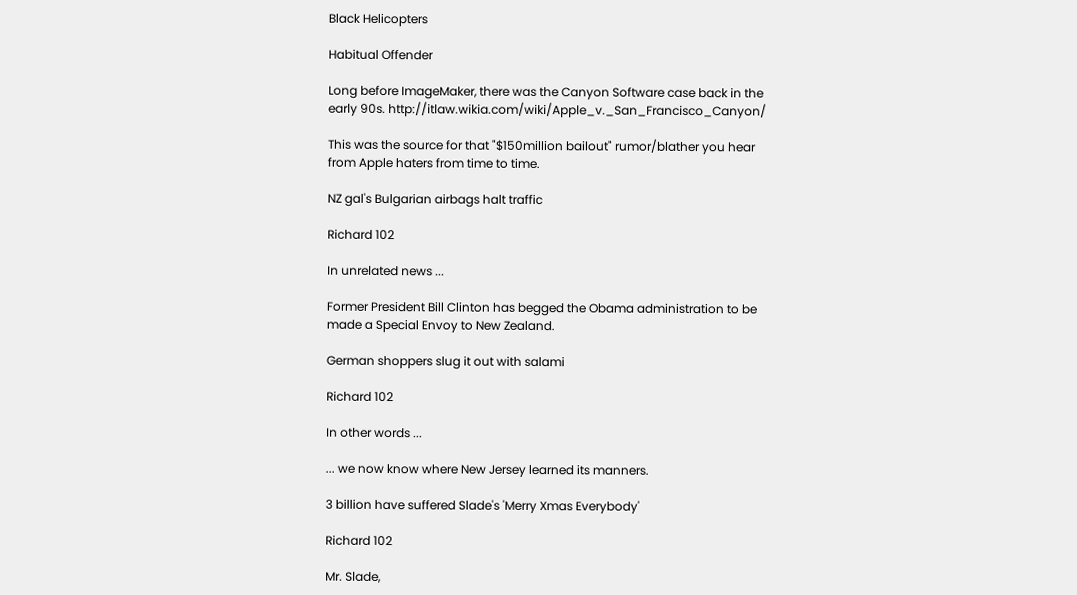Black Helicopters

Habitual Offender

Long before ImageMaker, there was the Canyon Software case back in the early 90s. http://itlaw.wikia.com/wiki/Apple_v._San_Francisco_Canyon/

This was the source for that "$150million bailout" rumor/blather you hear from Apple haters from time to time.

NZ gal's Bulgarian airbags halt traffic

Richard 102

In unrelated news ...

Former President Bill Clinton has begged the Obama administration to be made a Special Envoy to New Zealand.

German shoppers slug it out with salami

Richard 102

In other words ...

... we now know where New Jersey learned its manners.

3 billion have suffered Slade's 'Merry Xmas Everybody'

Richard 102

Mr. Slade,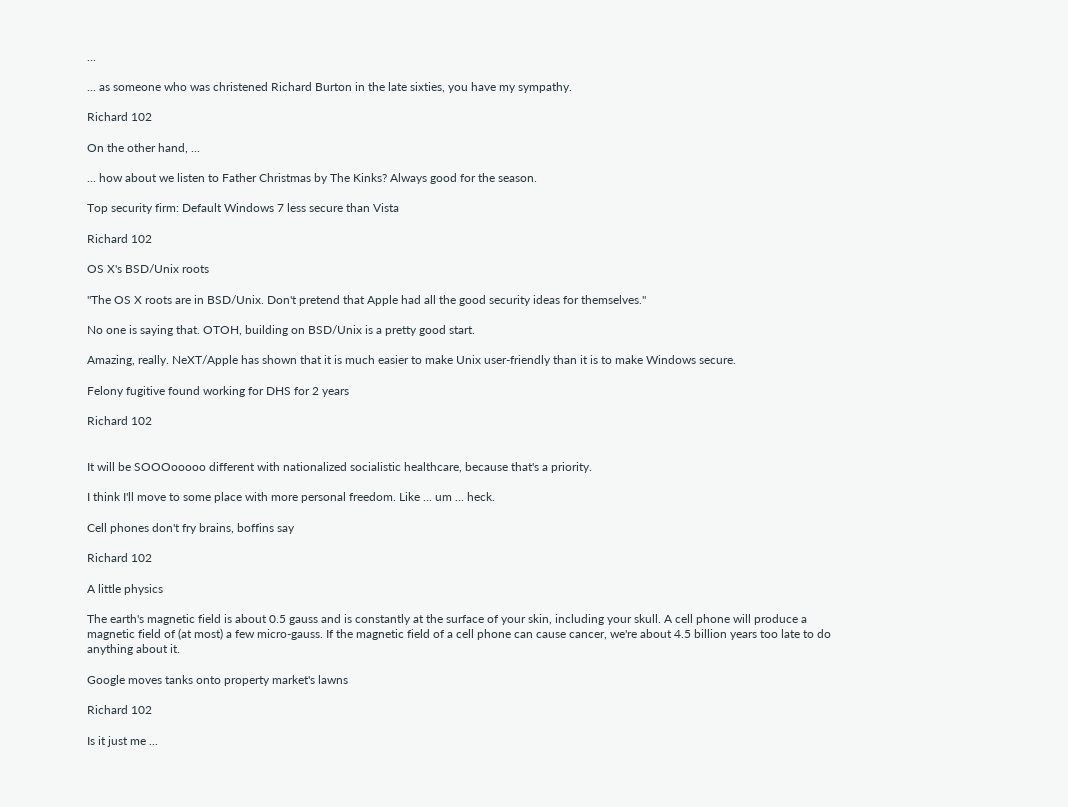...

... as someone who was christened Richard Burton in the late sixties, you have my sympathy.

Richard 102

On the other hand, ...

... how about we listen to Father Christmas by The Kinks? Always good for the season.

Top security firm: Default Windows 7 less secure than Vista

Richard 102

OS X's BSD/Unix roots

"The OS X roots are in BSD/Unix. Don't pretend that Apple had all the good security ideas for themselves."

No one is saying that. OTOH, building on BSD/Unix is a pretty good start.

Amazing, really. NeXT/Apple has shown that it is much easier to make Unix user-friendly than it is to make Windows secure.

Felony fugitive found working for DHS for 2 years

Richard 102


It will be SOOOooooo different with nationalized socialistic healthcare, because that's a priority.

I think I'll move to some place with more personal freedom. Like ... um ... heck.

Cell phones don't fry brains, boffins say

Richard 102

A little physics

The earth's magnetic field is about 0.5 gauss and is constantly at the surface of your skin, including your skull. A cell phone will produce a magnetic field of (at most) a few micro-gauss. If the magnetic field of a cell phone can cause cancer, we're about 4.5 billion years too late to do anything about it.

Google moves tanks onto property market's lawns

Richard 102

Is it just me ...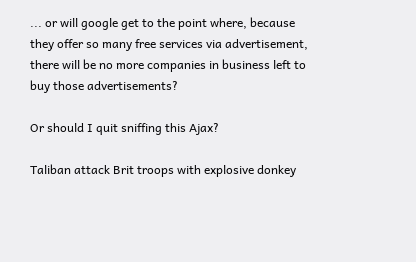... or will google get to the point where, because they offer so many free services via advertisement, there will be no more companies in business left to buy those advertisements?

Or should I quit sniffing this Ajax?

Taliban attack Brit troops with explosive donkey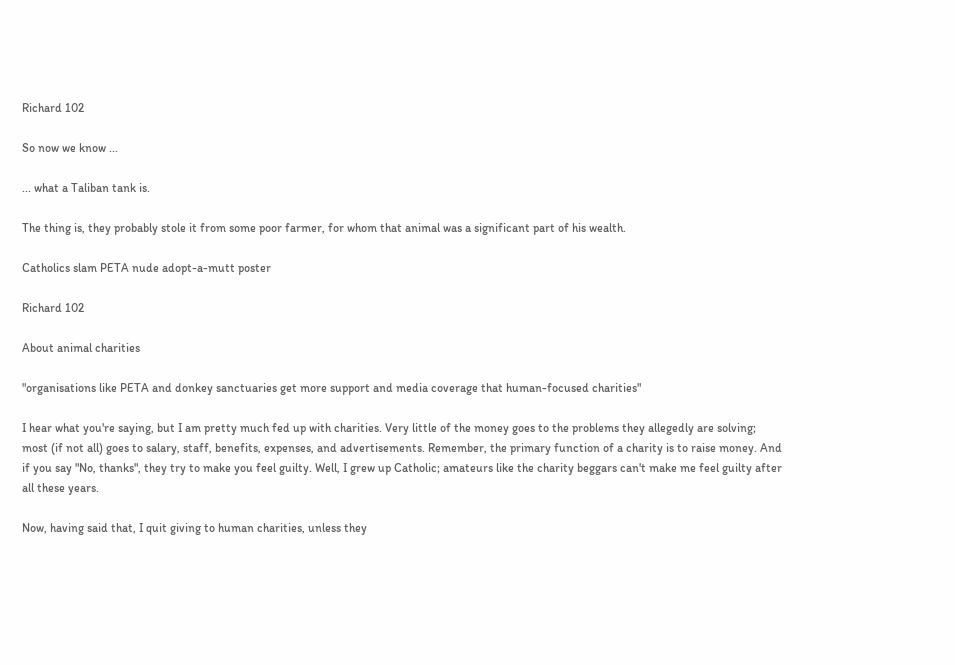Richard 102

So now we know ...

... what a Taliban tank is.

The thing is, they probably stole it from some poor farmer, for whom that animal was a significant part of his wealth.

Catholics slam PETA nude adopt-a-mutt poster

Richard 102

About animal charities

"organisations like PETA and donkey sanctuaries get more support and media coverage that human-focused charities"

I hear what you're saying, but I am pretty much fed up with charities. Very little of the money goes to the problems they allegedly are solving; most (if not all) goes to salary, staff, benefits, expenses, and advertisements. Remember, the primary function of a charity is to raise money. And if you say "No, thanks", they try to make you feel guilty. Well, I grew up Catholic; amateurs like the charity beggars can't make me feel guilty after all these years.

Now, having said that, I quit giving to human charities, unless they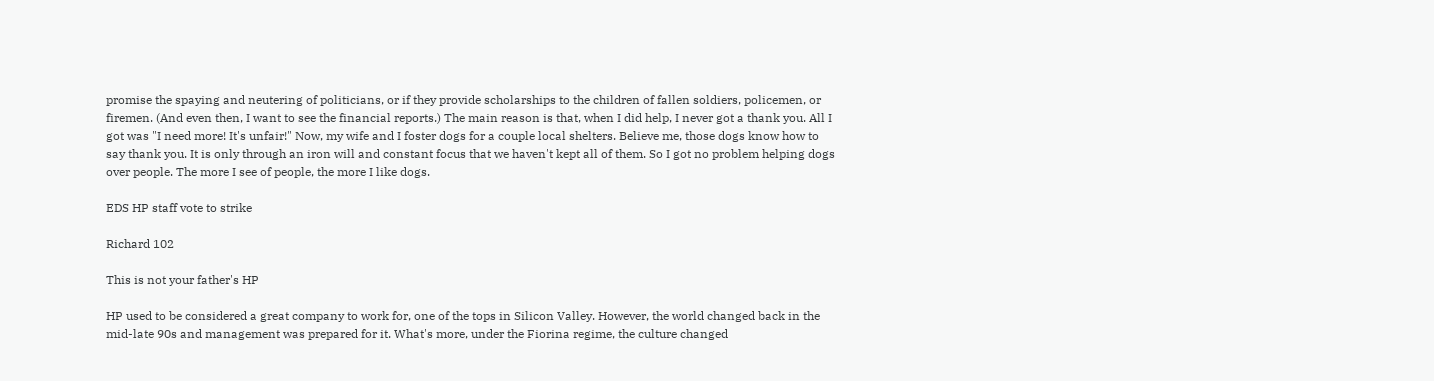promise the spaying and neutering of politicians, or if they provide scholarships to the children of fallen soldiers, policemen, or firemen. (And even then, I want to see the financial reports.) The main reason is that, when I did help, I never got a thank you. All I got was "I need more! It's unfair!" Now, my wife and I foster dogs for a couple local shelters. Believe me, those dogs know how to say thank you. It is only through an iron will and constant focus that we haven't kept all of them. So I got no problem helping dogs over people. The more I see of people, the more I like dogs.

EDS HP staff vote to strike

Richard 102

This is not your father's HP

HP used to be considered a great company to work for, one of the tops in Silicon Valley. However, the world changed back in the mid-late 90s and management was prepared for it. What's more, under the Fiorina regime, the culture changed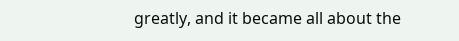greatly, and it became all about the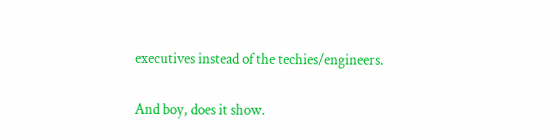executives instead of the techies/engineers.

And boy, does it show.